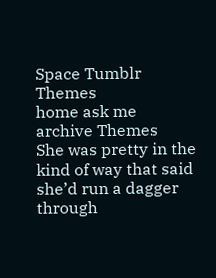Space Tumblr Themes
home ask me archive Themes
She was pretty in the kind of way that said she’d run a dagger through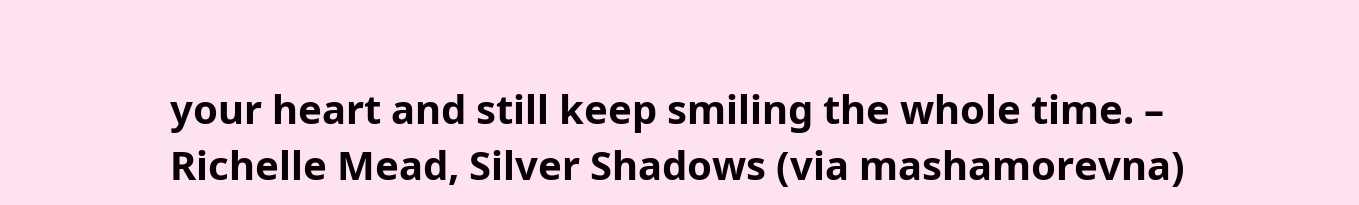your heart and still keep smiling the whole time. – Richelle Mead, Silver Shadows (via mashamorevna)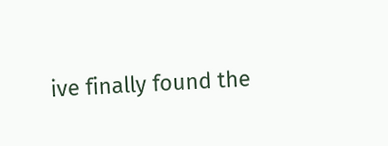ive finally found the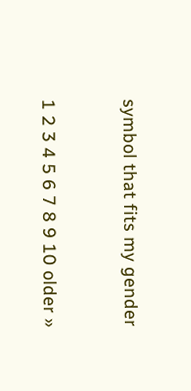symbol that fits my gender


1 2 3 4 5 6 7 8 9 10 older »